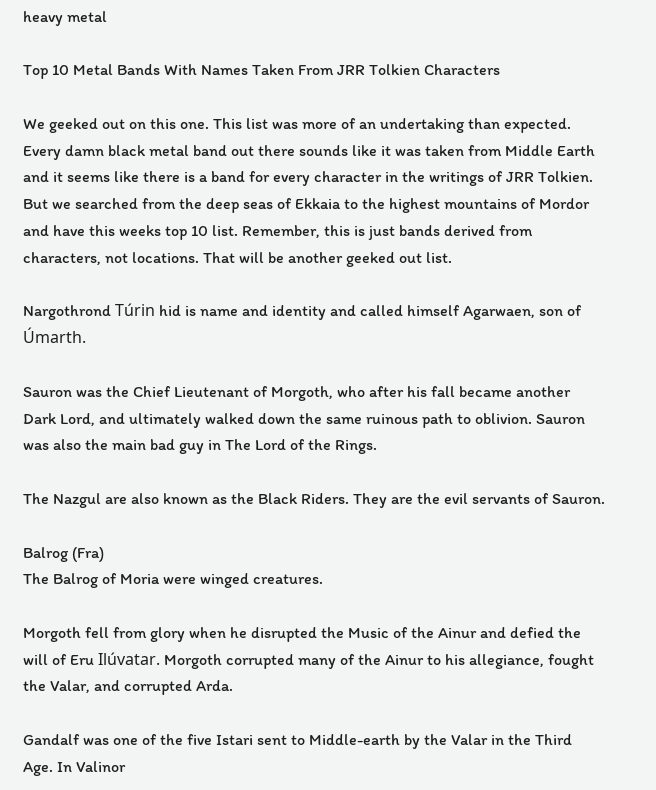heavy metal

Top 10 Metal Bands With Names Taken From JRR Tolkien Characters

We geeked out on this one. This list was more of an undertaking than expected. Every damn black metal band out there sounds like it was taken from Middle Earth and it seems like there is a band for every character in the writings of JRR Tolkien. But we searched from the deep seas of Ekkaia to the highest mountains of Mordor and have this weeks top 10 list. Remember, this is just bands derived from characters, not locations. That will be another geeked out list.

Nargothrond Túrin hid is name and identity and called himself Agarwaen, son of Úmarth.

Sauron was the Chief Lieutenant of Morgoth, who after his fall became another Dark Lord, and ultimately walked down the same ruinous path to oblivion. Sauron was also the main bad guy in The Lord of the Rings.

The Nazgul are also known as the Black Riders. They are the evil servants of Sauron.

Balrog (Fra)
The Balrog of Moria were winged creatures.

Morgoth fell from glory when he disrupted the Music of the Ainur and defied the will of Eru Ilúvatar. Morgoth corrupted many of the Ainur to his allegiance, fought the Valar, and corrupted Arda.

Gandalf was one of the five Istari sent to Middle-earth by the Valar in the Third Age. In Valinor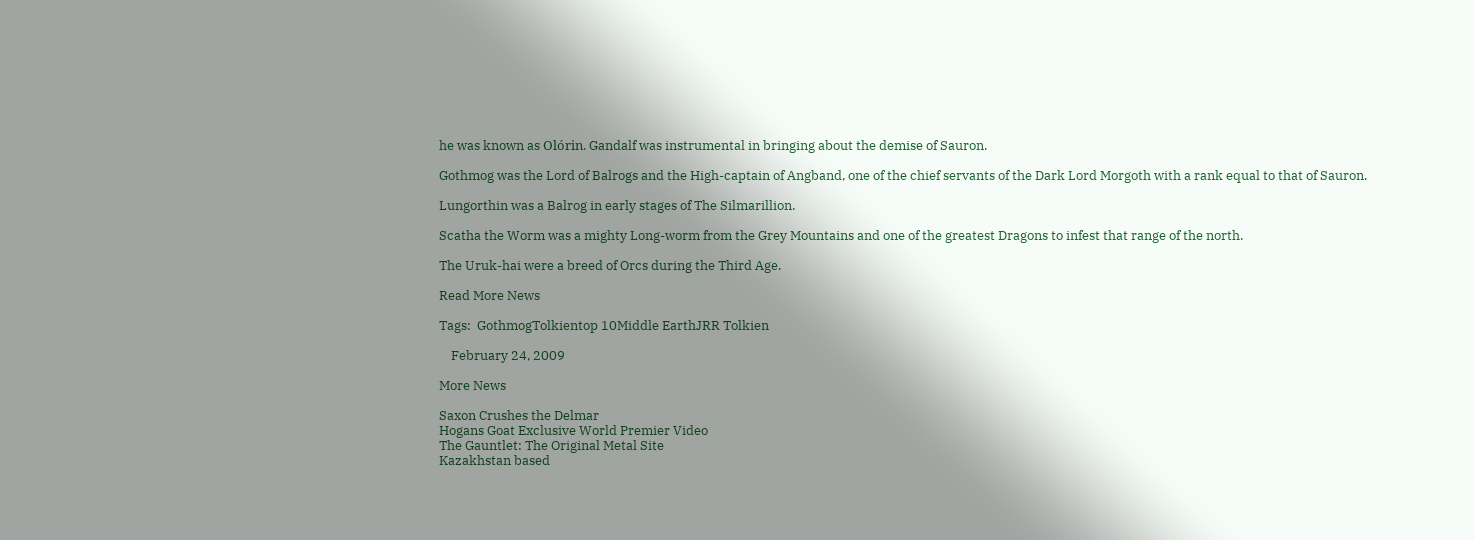he was known as Olórin. Gandalf was instrumental in bringing about the demise of Sauron.

Gothmog was the Lord of Balrogs and the High-captain of Angband, one of the chief servants of the Dark Lord Morgoth with a rank equal to that of Sauron.

Lungorthin was a Balrog in early stages of The Silmarillion.

Scatha the Worm was a mighty Long-worm from the Grey Mountains and one of the greatest Dragons to infest that range of the north.

The Uruk-hai were a breed of Orcs during the Third Age.

Read More News

Tags:  GothmogTolkientop 10Middle EarthJRR Tolkien

    February 24, 2009

More News

Saxon Crushes the Delmar
Hogans Goat Exclusive World Premier Video
The Gauntlet: The Original Metal Site
Kazakhstan based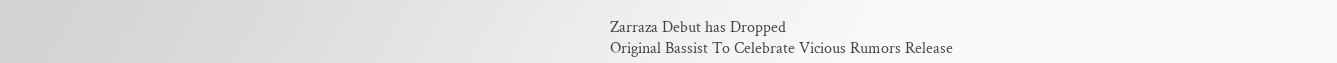Zarraza Debut has Dropped
Original Bassist To Celebrate Vicious Rumors Release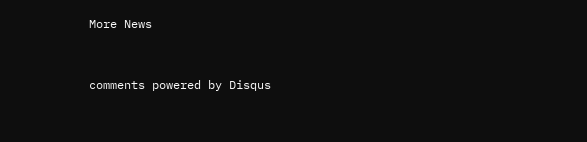More News


comments powered by Disqus